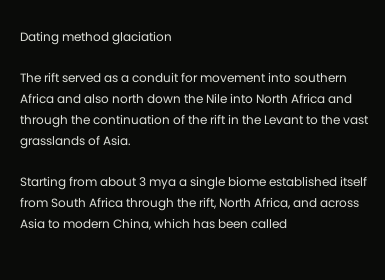Dating method glaciation

The rift served as a conduit for movement into southern Africa and also north down the Nile into North Africa and through the continuation of the rift in the Levant to the vast grasslands of Asia.

Starting from about 3 mya a single biome established itself from South Africa through the rift, North Africa, and across Asia to modern China, which has been called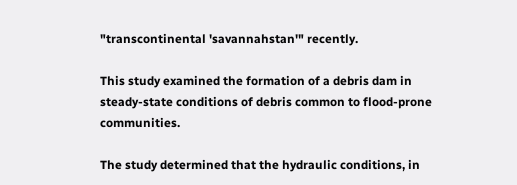"transcontinental 'savannahstan'" recently.

This study examined the formation of a debris dam in steady-state conditions of debris common to flood-prone communities.

The study determined that the hydraulic conditions, in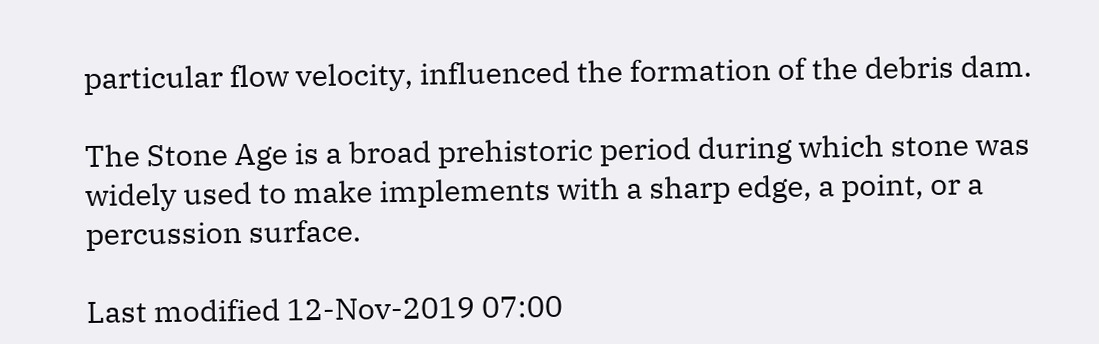particular flow velocity, influenced the formation of the debris dam.

The Stone Age is a broad prehistoric period during which stone was widely used to make implements with a sharp edge, a point, or a percussion surface.

Last modified 12-Nov-2019 07:00